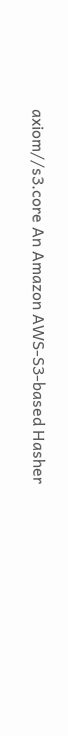axiom//s3.core An Amazon AWS-S3-based Hasher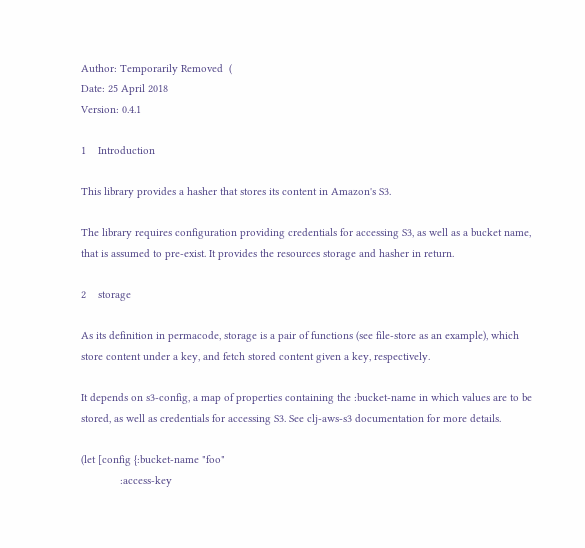Author: Temporarily Removed  (
Date: 25 April 2018
Version: 0.4.1

1    Introduction

This library provides a hasher that stores its content in Amazon's S3.

The library requires configuration providing credentials for accessing S3, as well as a bucket name, that is assumed to pre-exist. It provides the resources storage and hasher in return.

2    storage

As its definition in permacode, storage is a pair of functions (see file-store as an example), which store content under a key, and fetch stored content given a key, respectively.

It depends on s3-config, a map of properties containing the :bucket-name in which values are to be stored, as well as credentials for accessing S3. See clj-aws-s3 documentation for more details.

(let [config {:bucket-name "foo"
             :access-key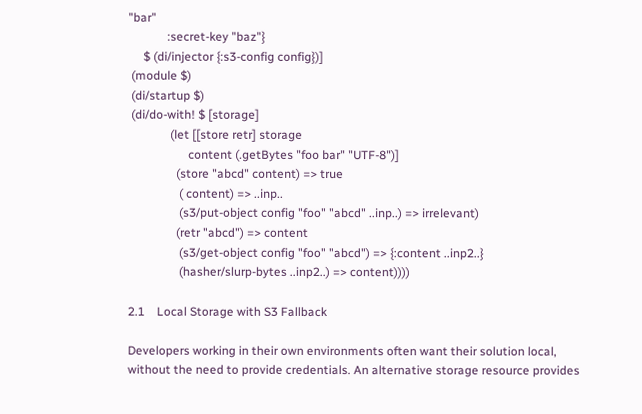"bar"
             :secret-key "baz"}
     $ (di/injector {:s3-config config})]
 (module $)
 (di/startup $)
 (di/do-with! $ [storage]
              (let [[store retr] storage
                    content (.getBytes "foo bar" "UTF-8")]
                (store "abcd" content) => true
                 ( content) => ..inp..
                 (s3/put-object config "foo" "abcd" ..inp..) => irrelevant)
                (retr "abcd") => content
                 (s3/get-object config "foo" "abcd") => {:content ..inp2..}
                 (hasher/slurp-bytes ..inp2..) => content))))

2.1    Local Storage with S3 Fallback

Developers working in their own environments often want their solution local, without the need to provide credentials. An alternative storage resource provides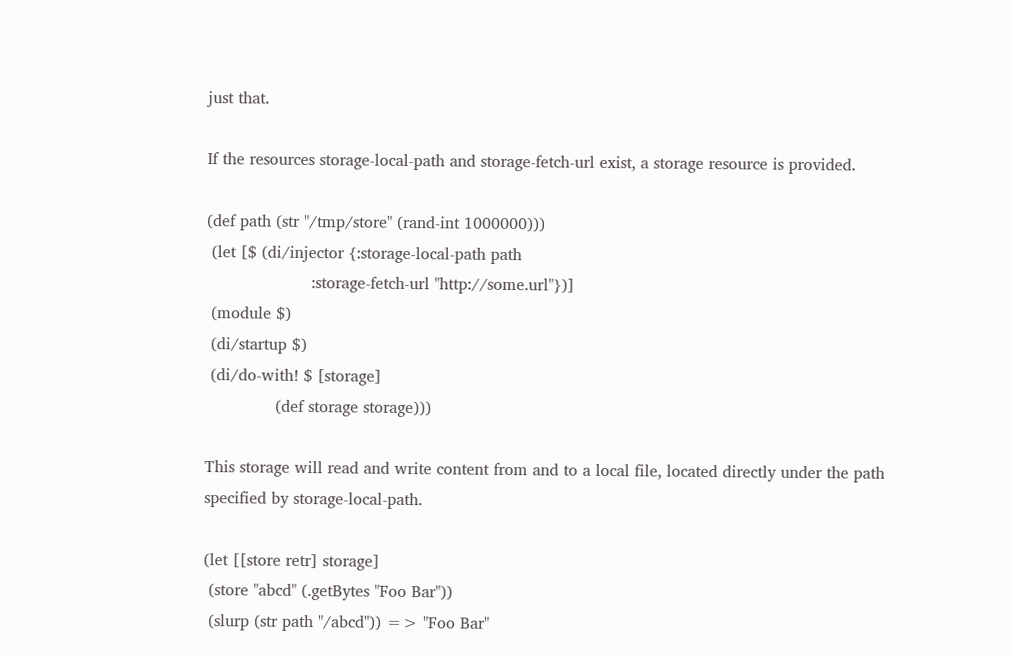just that.

If the resources storage-local-path and storage-fetch-url exist, a storage resource is provided.

(def path (str "/tmp/store" (rand-int 1000000)))
 (let [$ (di/injector {:storage-local-path path
                     :storage-fetch-url "http://some.url"})]
 (module $)
 (di/startup $)
 (di/do-with! $ [storage]
              (def storage storage)))

This storage will read and write content from and to a local file, located directly under the path specified by storage-local-path.

(let [[store retr] storage]
 (store "abcd" (.getBytes "Foo Bar"))
 (slurp (str path "/abcd")) => "Foo Bar"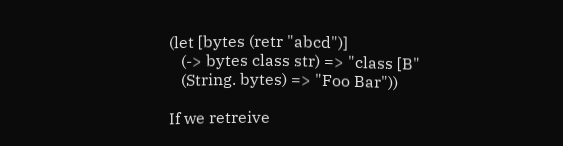(let [bytes (retr "abcd")]
   (-> bytes class str) => "class [B"
   (String. bytes) => "Foo Bar"))

If we retreive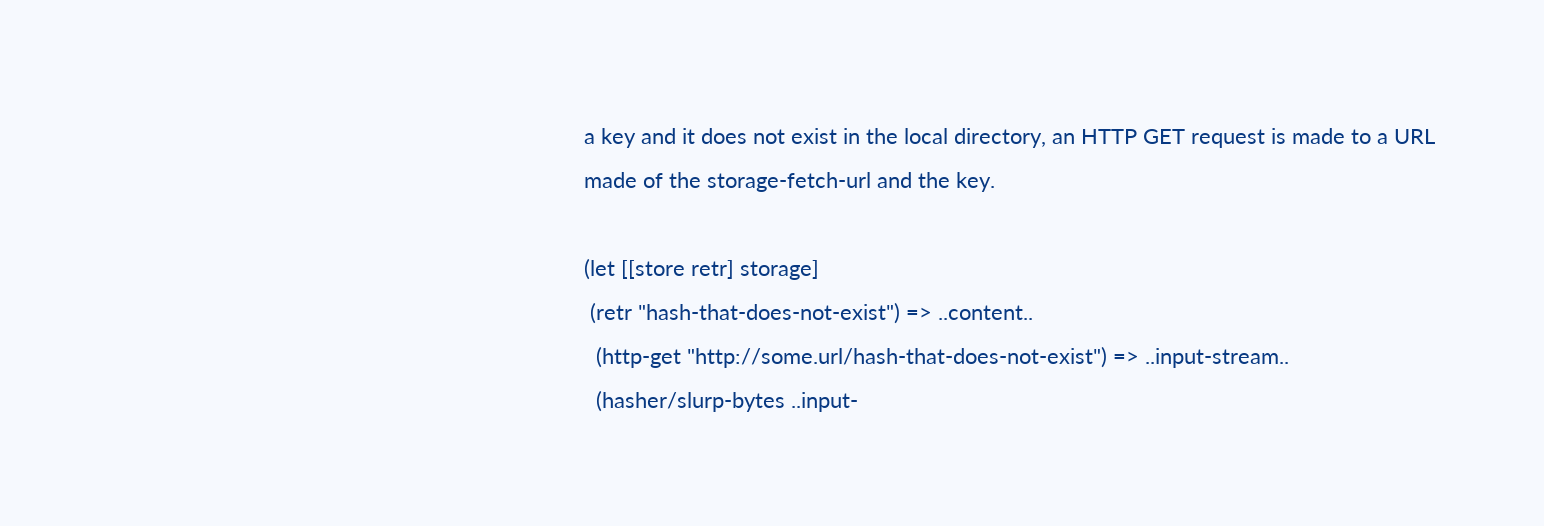a key and it does not exist in the local directory, an HTTP GET request is made to a URL made of the storage-fetch-url and the key.

(let [[store retr] storage]
 (retr "hash-that-does-not-exist") => ..content..
  (http-get "http://some.url/hash-that-does-not-exist") => ..input-stream..
  (hasher/slurp-bytes ..input-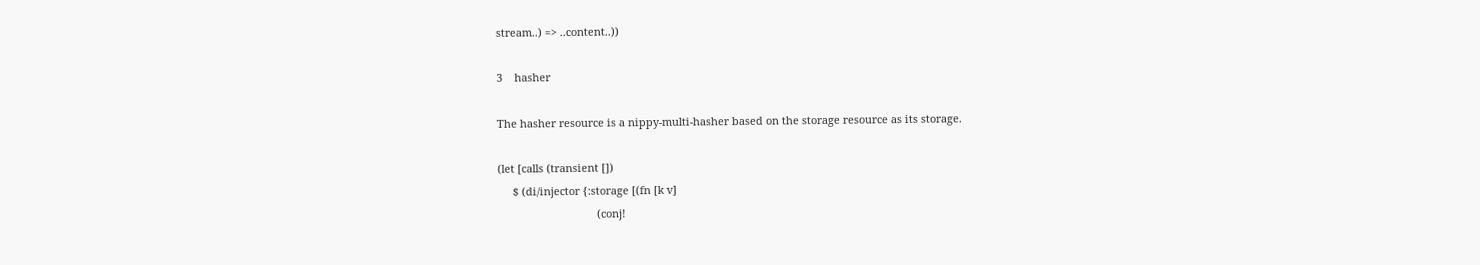stream..) => ..content..))

3    hasher

The hasher resource is a nippy-multi-hasher based on the storage resource as its storage.

(let [calls (transient [])
     $ (di/injector {:storage [(fn [k v]
                                 (conj!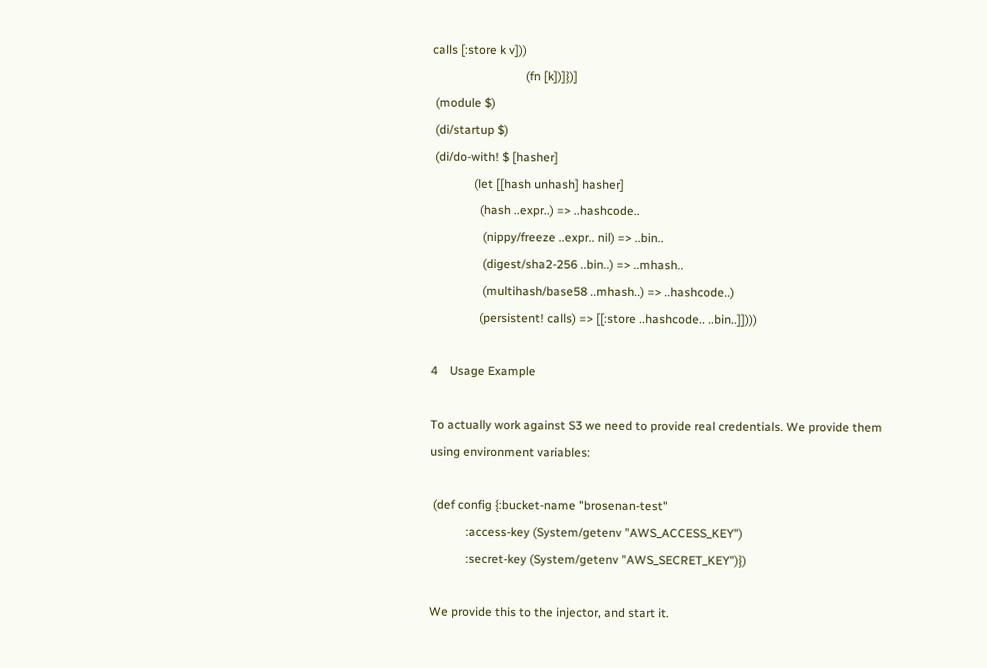calls [:store k v]))
                               (fn [k])]})]
 (module $)
 (di/startup $)
 (di/do-with! $ [hasher]
              (let [[hash unhash] hasher]
                (hash ..expr..) => ..hashcode..
                 (nippy/freeze ..expr.. nil) => ..bin..
                 (digest/sha2-256 ..bin..) => ..mhash..
                 (multihash/base58 ..mhash..) => ..hashcode..)
                (persistent! calls) => [[:store ..hashcode.. ..bin..]])))

4    Usage Example

To actually work against S3 we need to provide real credentials. We provide them using environment variables:

 (def config {:bucket-name "brosenan-test"
            :access-key (System/getenv "AWS_ACCESS_KEY")
            :secret-key (System/getenv "AWS_SECRET_KEY")})

We provide this to the injector, and start it.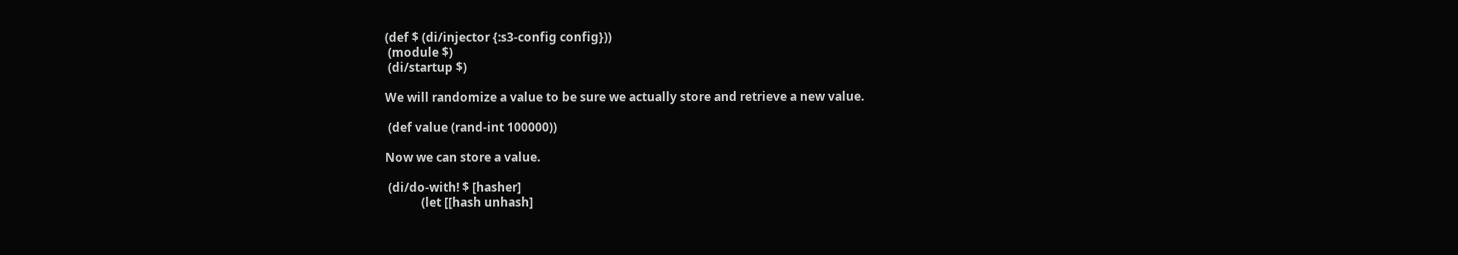(def $ (di/injector {:s3-config config}))
 (module $)
 (di/startup $)

We will randomize a value to be sure we actually store and retrieve a new value.

 (def value (rand-int 100000))

Now we can store a value.

 (di/do-with! $ [hasher]
            (let [[hash unhash]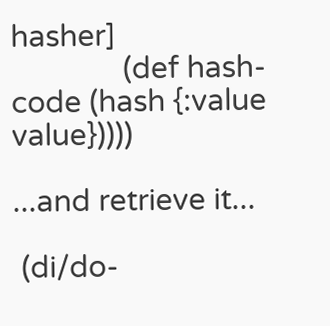hasher]
              (def hash-code (hash {:value value}))))

...and retrieve it...

 (di/do-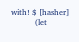with! $ [hasher]
            (let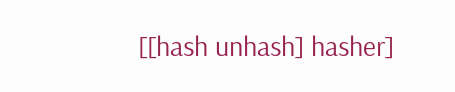[[hash unhash] hasher]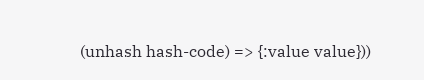(unhash hash-code) => {:value value}))